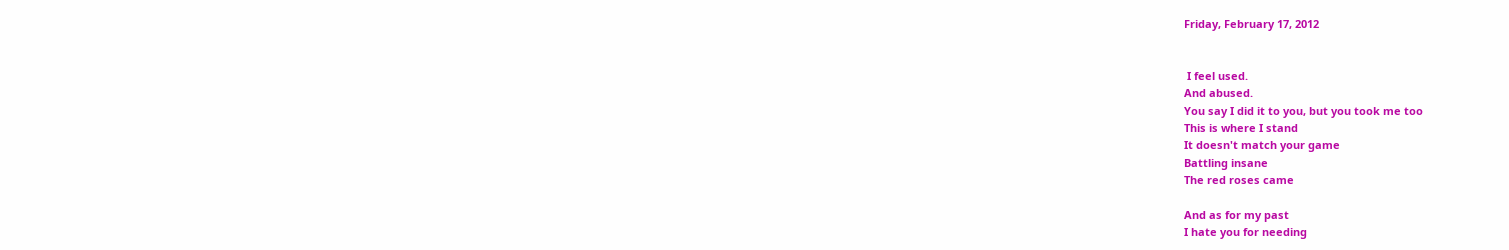Friday, February 17, 2012


 I feel used.
And abused.
You say I did it to you, but you took me too
This is where I stand
It doesn't match your game
Battling insane
The red roses came

And as for my past
I hate you for needing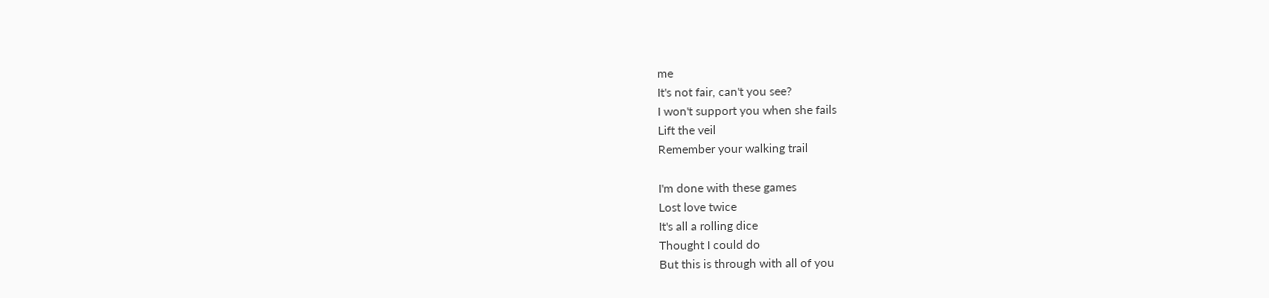me
It's not fair, can't you see?
I won't support you when she fails
Lift the veil
Remember your walking trail

I'm done with these games
Lost love twice
It's all a rolling dice
Thought I could do
But this is through with all of you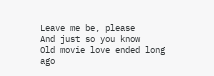Leave me be, please
And just so you know
Old movie love ended long ago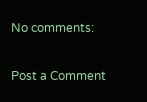No comments:

Post a Comment